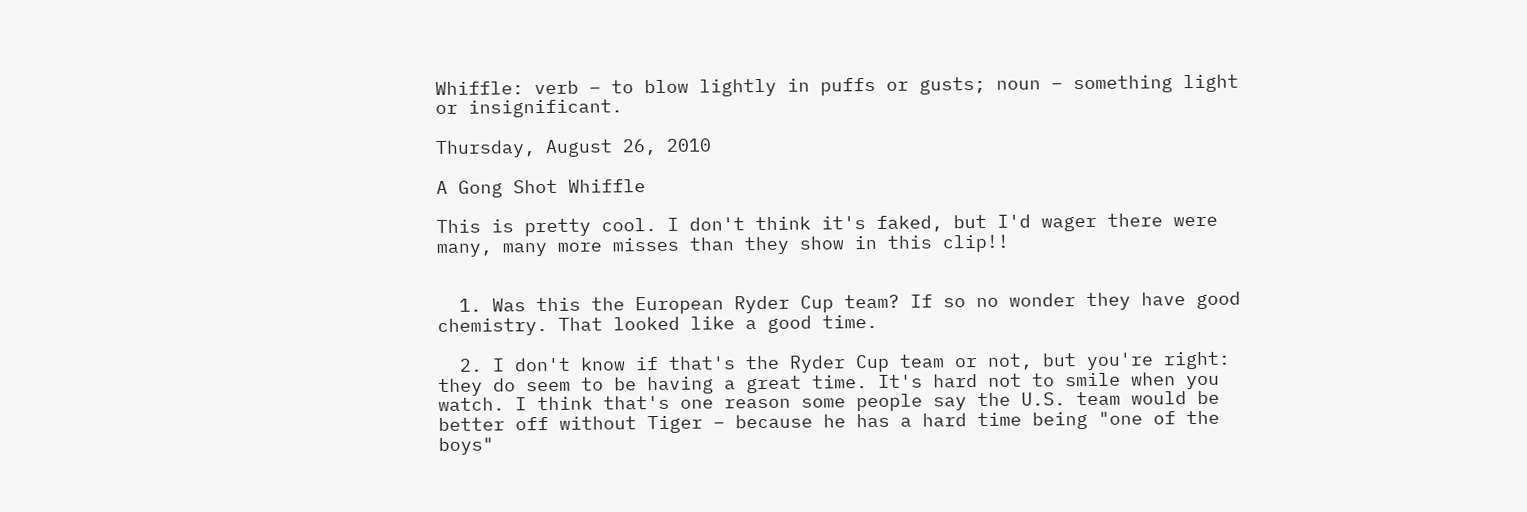Whiffle: verb – to blow lightly in puffs or gusts; noun – something light or insignificant.

Thursday, August 26, 2010

A Gong Shot Whiffle

This is pretty cool. I don't think it's faked, but I'd wager there were many, many more misses than they show in this clip!!


  1. Was this the European Ryder Cup team? If so no wonder they have good chemistry. That looked like a good time.

  2. I don't know if that's the Ryder Cup team or not, but you're right: they do seem to be having a great time. It's hard not to smile when you watch. I think that's one reason some people say the U.S. team would be better off without Tiger – because he has a hard time being "one of the boys"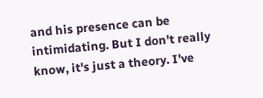and his presence can be intimidating. But I don't really know, it's just a theory. I've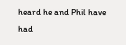heard he and Phil have had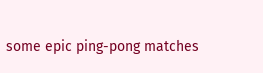some epic ping-pong matches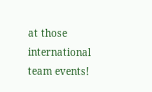at those international team events!